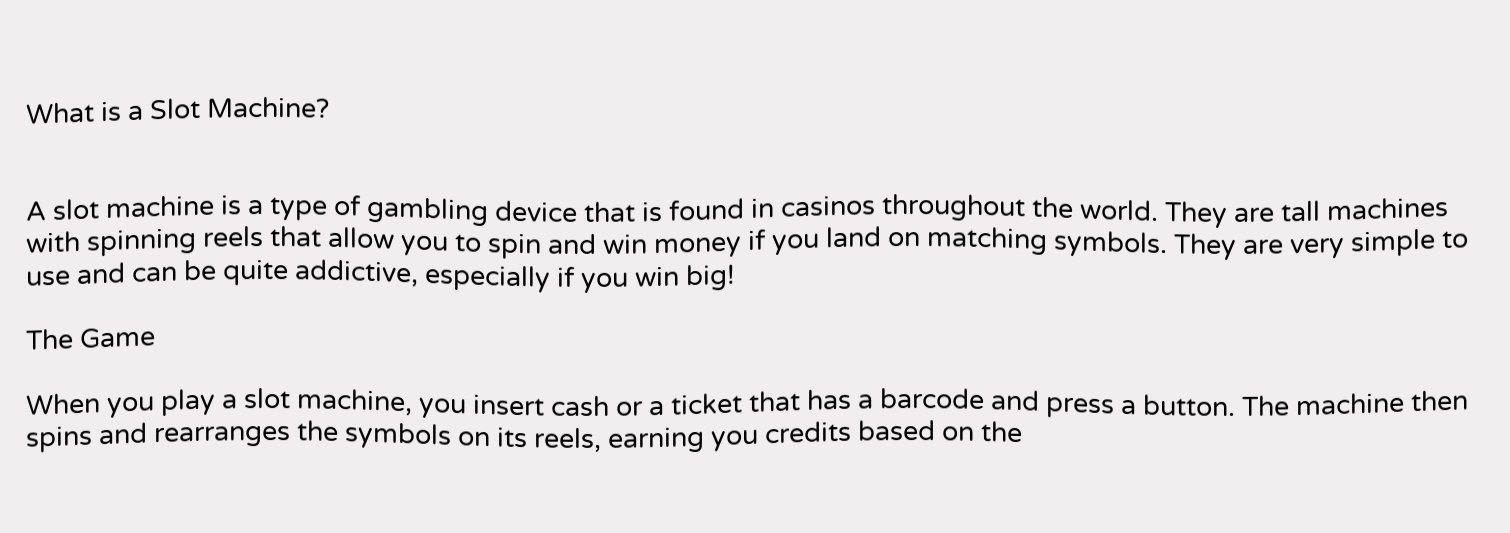What is a Slot Machine?


A slot machine is a type of gambling device that is found in casinos throughout the world. They are tall machines with spinning reels that allow you to spin and win money if you land on matching symbols. They are very simple to use and can be quite addictive, especially if you win big!

The Game

When you play a slot machine, you insert cash or a ticket that has a barcode and press a button. The machine then spins and rearranges the symbols on its reels, earning you credits based on the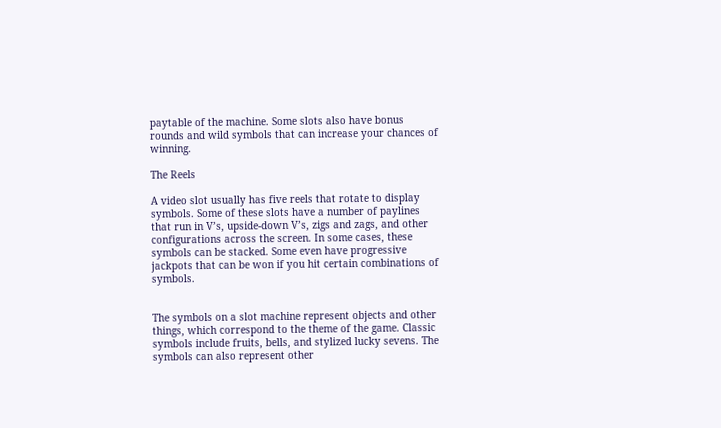paytable of the machine. Some slots also have bonus rounds and wild symbols that can increase your chances of winning.

The Reels

A video slot usually has five reels that rotate to display symbols. Some of these slots have a number of paylines that run in V’s, upside-down V’s, zigs and zags, and other configurations across the screen. In some cases, these symbols can be stacked. Some even have progressive jackpots that can be won if you hit certain combinations of symbols.


The symbols on a slot machine represent objects and other things, which correspond to the theme of the game. Classic symbols include fruits, bells, and stylized lucky sevens. The symbols can also represent other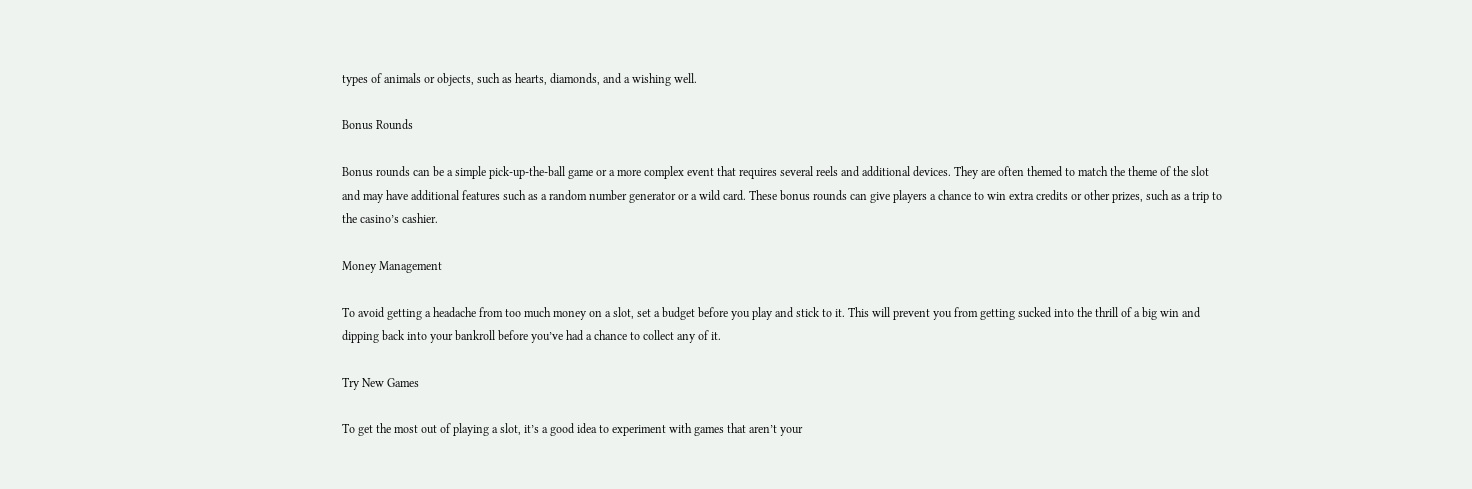types of animals or objects, such as hearts, diamonds, and a wishing well.

Bonus Rounds

Bonus rounds can be a simple pick-up-the-ball game or a more complex event that requires several reels and additional devices. They are often themed to match the theme of the slot and may have additional features such as a random number generator or a wild card. These bonus rounds can give players a chance to win extra credits or other prizes, such as a trip to the casino’s cashier.

Money Management

To avoid getting a headache from too much money on a slot, set a budget before you play and stick to it. This will prevent you from getting sucked into the thrill of a big win and dipping back into your bankroll before you’ve had a chance to collect any of it.

Try New Games

To get the most out of playing a slot, it’s a good idea to experiment with games that aren’t your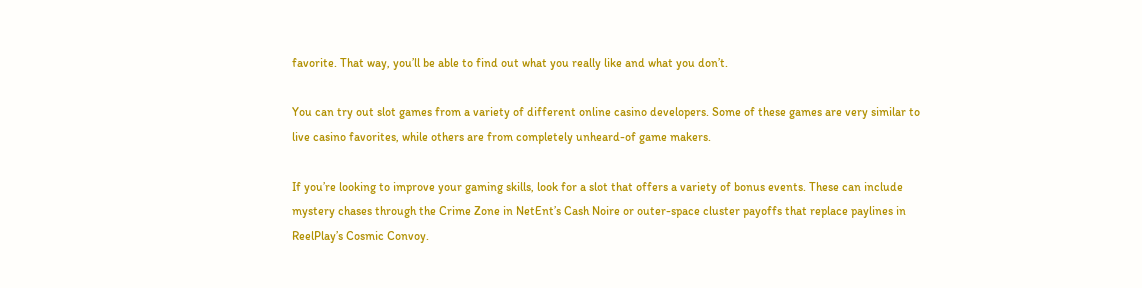favorite. That way, you’ll be able to find out what you really like and what you don’t.

You can try out slot games from a variety of different online casino developers. Some of these games are very similar to live casino favorites, while others are from completely unheard-of game makers.

If you’re looking to improve your gaming skills, look for a slot that offers a variety of bonus events. These can include mystery chases through the Crime Zone in NetEnt’s Cash Noire or outer-space cluster payoffs that replace paylines in ReelPlay’s Cosmic Convoy.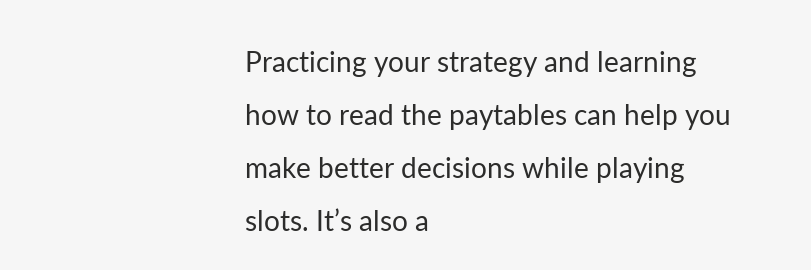Practicing your strategy and learning how to read the paytables can help you make better decisions while playing slots. It’s also a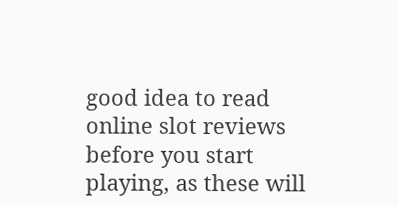good idea to read online slot reviews before you start playing, as these will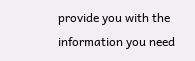provide you with the information you need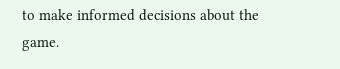to make informed decisions about the game.